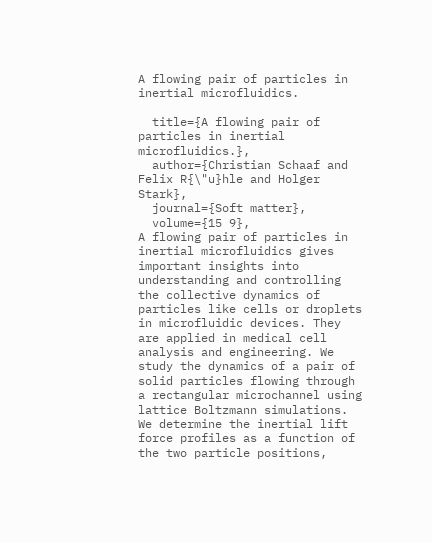A flowing pair of particles in inertial microfluidics.

  title={A flowing pair of particles in inertial microfluidics.},
  author={Christian Schaaf and Felix R{\"u}hle and Holger Stark},
  journal={Soft matter},
  volume={15 9},
A flowing pair of particles in inertial microfluidics gives important insights into understanding and controlling the collective dynamics of particles like cells or droplets in microfluidic devices. They are applied in medical cell analysis and engineering. We study the dynamics of a pair of solid particles flowing through a rectangular microchannel using lattice Boltzmann simulations. We determine the inertial lift force profiles as a function of the two particle positions,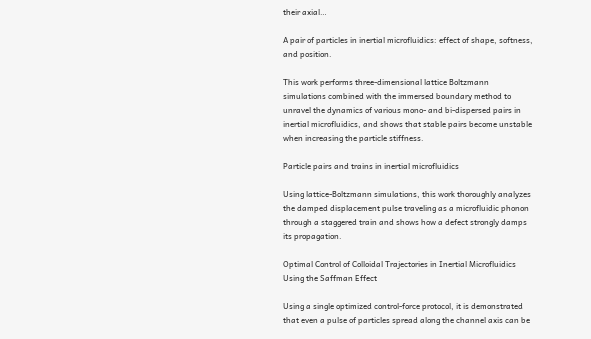their axial…

A pair of particles in inertial microfluidics: effect of shape, softness, and position.

This work performs three-dimensional lattice Boltzmann simulations combined with the immersed boundary method to unravel the dynamics of various mono- and bi-dispersed pairs in inertial microfluidics, and shows that stable pairs become unstable when increasing the particle stiffness.

Particle pairs and trains in inertial microfluidics

Using lattice-Boltzmann simulations, this work thoroughly analyzes the damped displacement pulse traveling as a microfluidic phonon through a staggered train and shows how a defect strongly damps its propagation.

Optimal Control of Colloidal Trajectories in Inertial Microfluidics Using the Saffman Effect

Using a single optimized control-force protocol, it is demonstrated that even a pulse of particles spread along the channel axis can be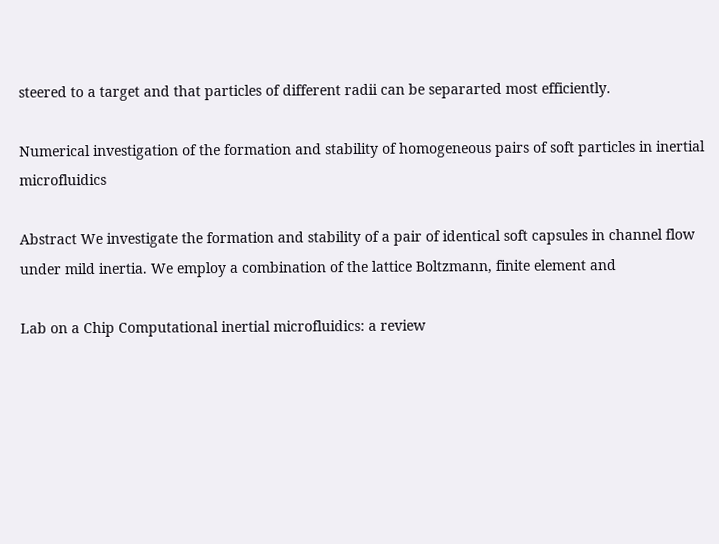steered to a target and that particles of different radii can be separarted most efficiently.

Numerical investigation of the formation and stability of homogeneous pairs of soft particles in inertial microfluidics

Abstract We investigate the formation and stability of a pair of identical soft capsules in channel flow under mild inertia. We employ a combination of the lattice Boltzmann, finite element and

Lab on a Chip Computational inertial microfluidics: a review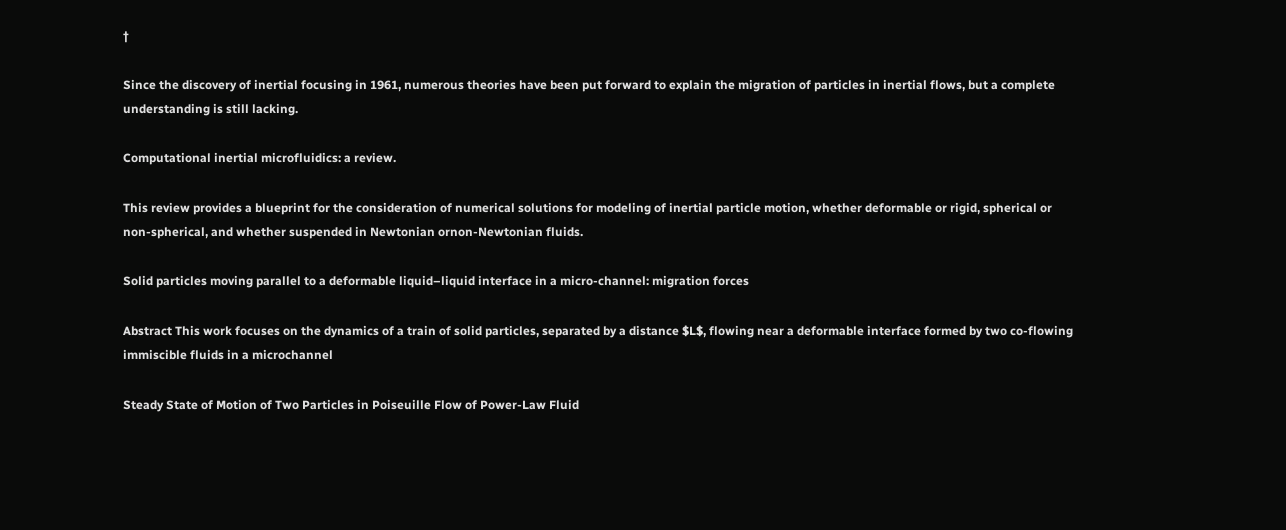†

Since the discovery of inertial focusing in 1961, numerous theories have been put forward to explain the migration of particles in inertial flows, but a complete understanding is still lacking.

Computational inertial microfluidics: a review.

This review provides a blueprint for the consideration of numerical solutions for modeling of inertial particle motion, whether deformable or rigid, spherical or non-spherical, and whether suspended in Newtonian ornon-Newtonian fluids.

Solid particles moving parallel to a deformable liquid–liquid interface in a micro-channel: migration forces

Abstract This work focuses on the dynamics of a train of solid particles, separated by a distance $L$, flowing near a deformable interface formed by two co-flowing immiscible fluids in a microchannel

Steady State of Motion of Two Particles in Poiseuille Flow of Power-Law Fluid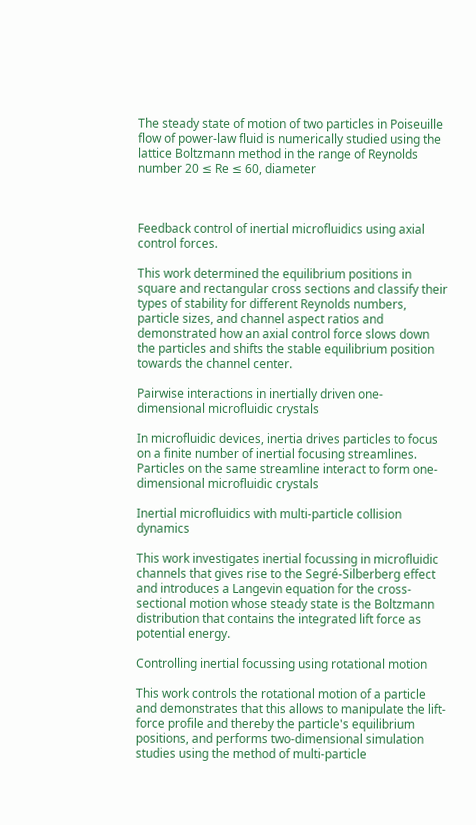The steady state of motion of two particles in Poiseuille flow of power-law fluid is numerically studied using the lattice Boltzmann method in the range of Reynolds number 20 ≤ Re ≤ 60, diameter



Feedback control of inertial microfluidics using axial control forces.

This work determined the equilibrium positions in square and rectangular cross sections and classify their types of stability for different Reynolds numbers, particle sizes, and channel aspect ratios and demonstrated how an axial control force slows down the particles and shifts the stable equilibrium position towards the channel center.

Pairwise interactions in inertially driven one-dimensional microfluidic crystals

In microfluidic devices, inertia drives particles to focus on a finite number of inertial focusing streamlines. Particles on the same streamline interact to form one-dimensional microfluidic crystals

Inertial microfluidics with multi-particle collision dynamics

This work investigates inertial focussing in microfluidic channels that gives rise to the Segré-Silberberg effect and introduces a Langevin equation for the cross-sectional motion whose steady state is the Boltzmann distribution that contains the integrated lift force as potential energy.

Controlling inertial focussing using rotational motion

This work controls the rotational motion of a particle and demonstrates that this allows to manipulate the lift-force profile and thereby the particle's equilibrium positions, and performs two-dimensional simulation studies using the method of multi-particle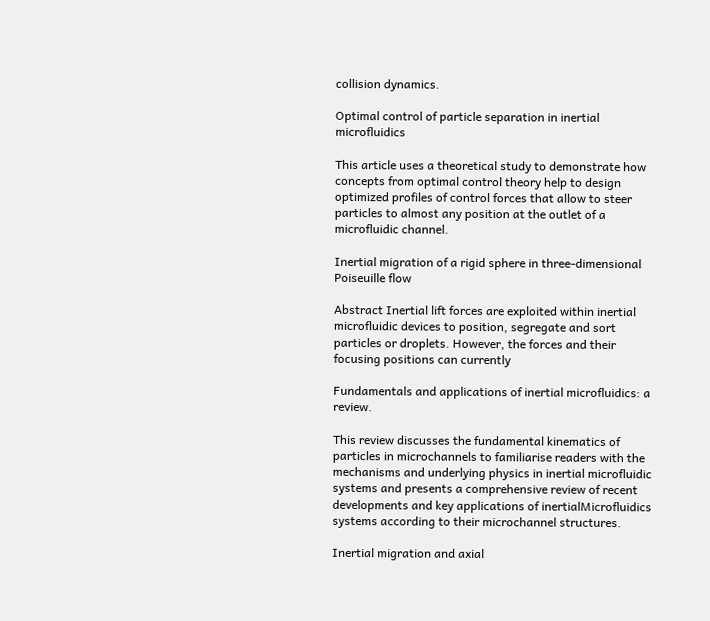collision dynamics.

Optimal control of particle separation in inertial microfluidics

This article uses a theoretical study to demonstrate how concepts from optimal control theory help to design optimized profiles of control forces that allow to steer particles to almost any position at the outlet of a microfluidic channel.

Inertial migration of a rigid sphere in three-dimensional Poiseuille flow

Abstract Inertial lift forces are exploited within inertial microfluidic devices to position, segregate and sort particles or droplets. However, the forces and their focusing positions can currently

Fundamentals and applications of inertial microfluidics: a review.

This review discusses the fundamental kinematics of particles in microchannels to familiarise readers with the mechanisms and underlying physics in inertial microfluidic systems and presents a comprehensive review of recent developments and key applications of inertialMicrofluidics systems according to their microchannel structures.

Inertial migration and axial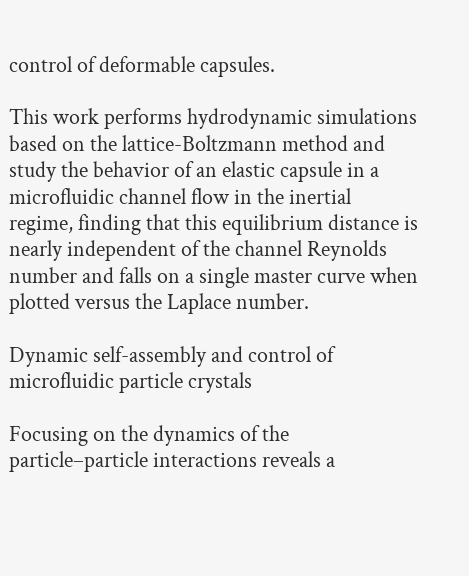control of deformable capsules.

This work performs hydrodynamic simulations based on the lattice-Boltzmann method and study the behavior of an elastic capsule in a microfluidic channel flow in the inertial regime, finding that this equilibrium distance is nearly independent of the channel Reynolds number and falls on a single master curve when plotted versus the Laplace number.

Dynamic self-assembly and control of microfluidic particle crystals

Focusing on the dynamics of the particle–particle interactions reveals a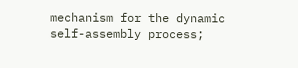mechanism for the dynamic self-assembly process;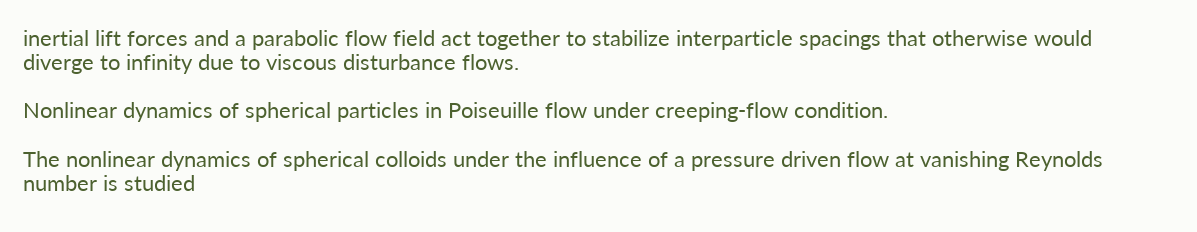inertial lift forces and a parabolic flow field act together to stabilize interparticle spacings that otherwise would diverge to infinity due to viscous disturbance flows.

Nonlinear dynamics of spherical particles in Poiseuille flow under creeping-flow condition.

The nonlinear dynamics of spherical colloids under the influence of a pressure driven flow at vanishing Reynolds number is studied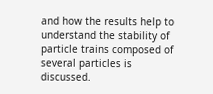and how the results help to understand the stability of particle trains composed of several particles is discussed.